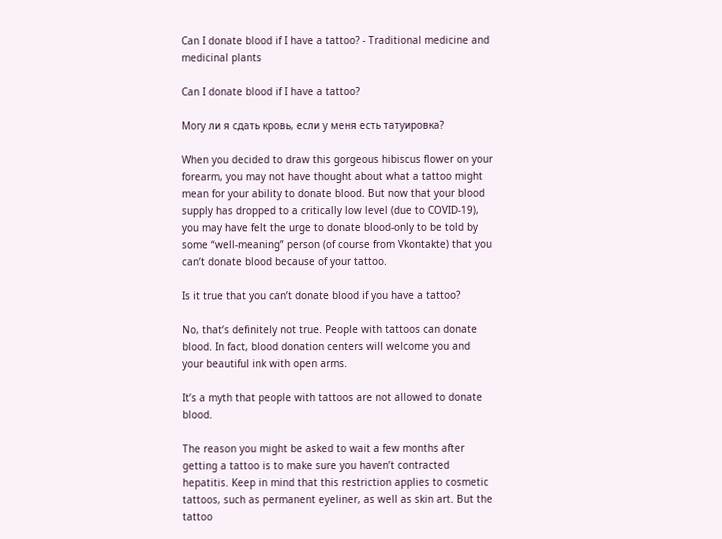Can I donate blood if I have a tattoo? - Traditional medicine and medicinal plants

Can I donate blood if I have a tattoo?

Могу ли я сдать кровь, если у меня есть татуировка?

When you decided to draw this gorgeous hibiscus flower on your forearm, you may not have thought about what a tattoo might mean for your ability to donate blood. But now that your blood supply has dropped to a critically low level (due to COVID-19), you may have felt the urge to donate blood-only to be told by some “well-meaning” person (of course from Vkontakte) that you can’t donate blood because of your tattoo.

Is it true that you can’t donate blood if you have a tattoo?

No, that’s definitely not true. People with tattoos can donate blood. In fact, blood donation centers will welcome you and your beautiful ink with open arms.

It’s a myth that people with tattoos are not allowed to donate blood.

The reason you might be asked to wait a few months after getting a tattoo is to make sure you haven’t contracted hepatitis. Keep in mind that this restriction applies to cosmetic tattoos, such as permanent eyeliner, as well as skin art. But the tattoo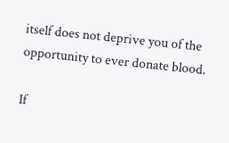itself does not deprive you of the opportunity to ever donate blood.

If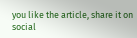you like the article, share it on social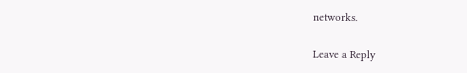networks.

Leave a Reply